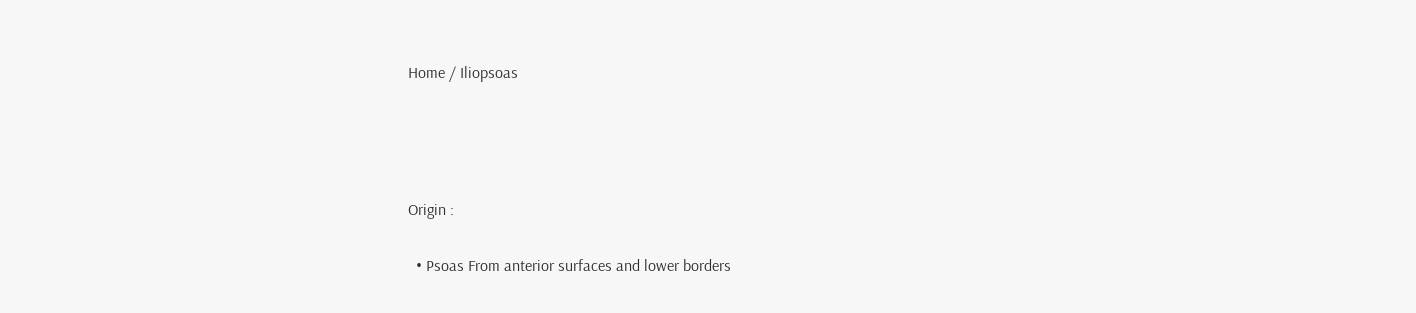Home / Iliopsoas




Origin :

  • Psoas From anterior surfaces and lower borders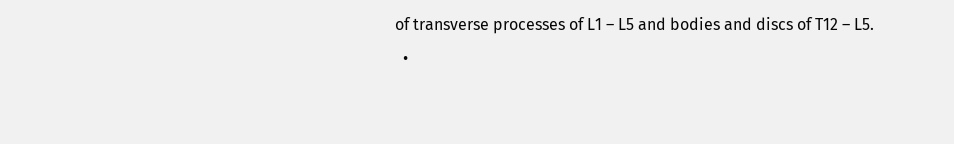of transverse processes of L1 – L5 and bodies and discs of T12 – L5.
  •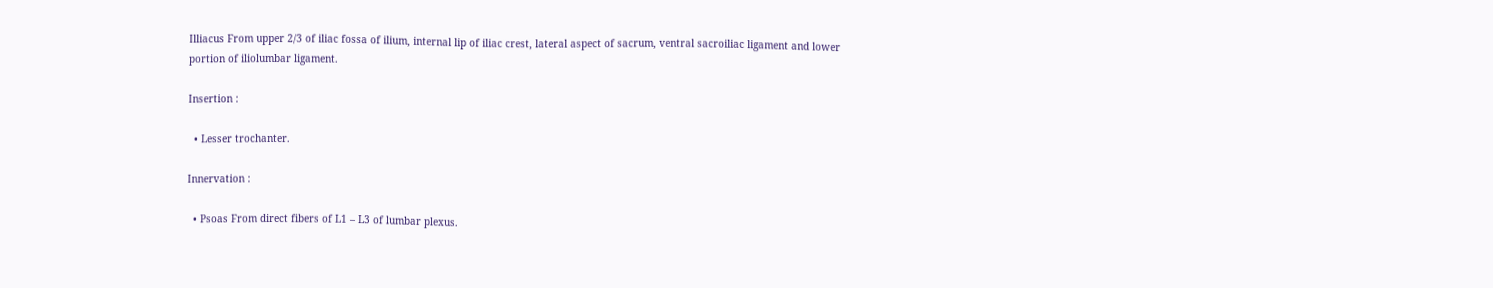Illiacus From upper 2/3 of iliac fossa of ilium, internal lip of iliac crest, lateral aspect of sacrum, ventral sacroiliac ligament and lower portion of iliolumbar ligament.

Insertion :

  • Lesser trochanter.

Innervation :

  • Psoas From direct fibers of L1 – L3 of lumbar plexus.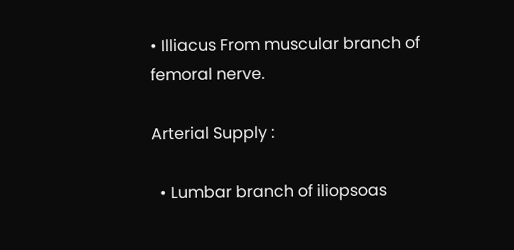• Illiacus From muscular branch of femoral nerve.

Arterial Supply :

  • Lumbar branch of iliopsoas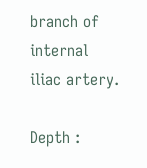branch of internal iliac artery.

Depth :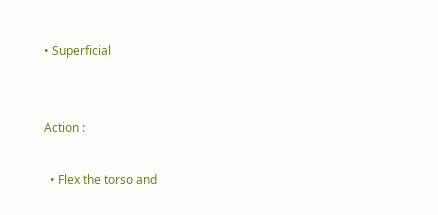• Superficial


Action :

  • Flex the torso and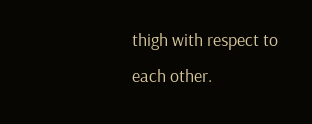thigh with respect to each other.